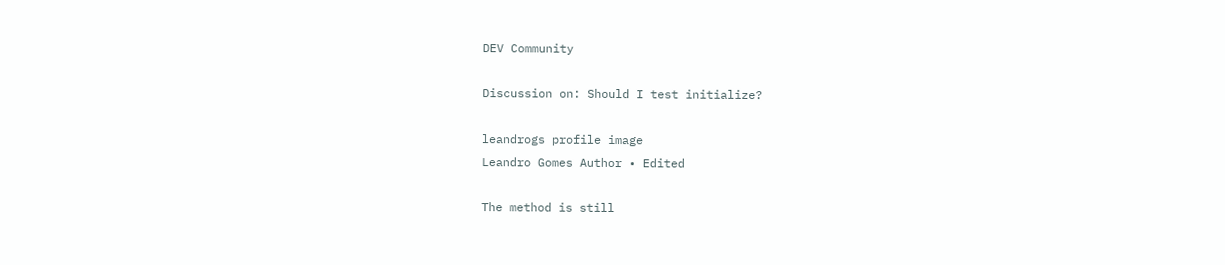DEV Community

Discussion on: Should I test initialize?

leandrogs profile image
Leandro Gomes Author • Edited

The method is still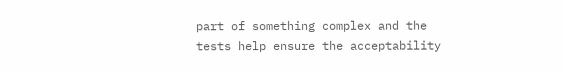part of something complex and the tests help ensure the acceptability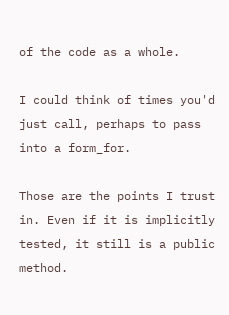of the code as a whole.

I could think of times you'd just call, perhaps to pass into a form_for.

Those are the points I trust in. Even if it is implicitly tested, it still is a public method.